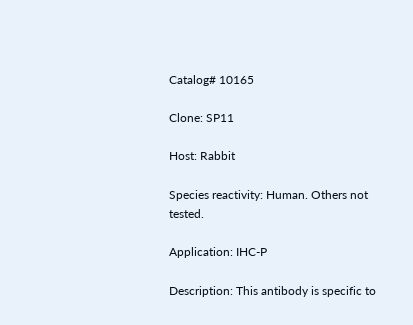Catalog# 10165

Clone: SP11

Host: Rabbit

Species reactivity: Human. Others not tested.

Application: IHC-P

Description: This antibody is specific to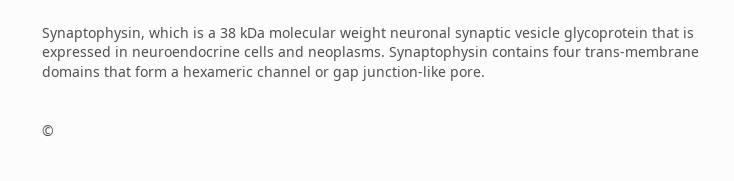Synaptophysin, which is a 38 kDa molecular weight neuronal synaptic vesicle glycoprotein that is expressed in neuroendocrine cells and neoplasms. Synaptophysin contains four trans-membrane domains that form a hexameric channel or gap junction-like pore.


©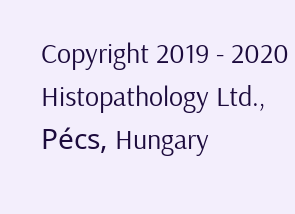Copyright 2019 - 2020 Histopathology Ltd., Pécs, Hungary